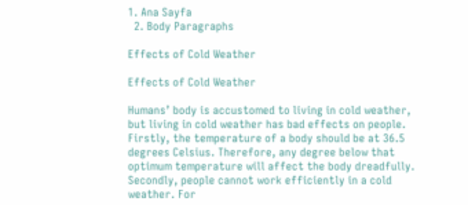1. Ana Sayfa
  2. Body Paragraphs

Effects of Cold Weather

Effects of Cold Weather

Humans’ body is accustomed to living in cold weather, but living in cold weather has bad effects on people. Firstly, the temperature of a body should be at 36.5 degrees Celsius. Therefore, any degree below that optimum temperature will affect the body dreadfully. Secondly, people cannot work efficiently in a cold weather. For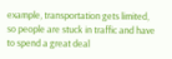example, transportation gets limited, so people are stuck in traffic and have to spend a great deal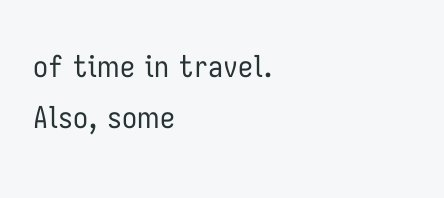of time in travel. Also, some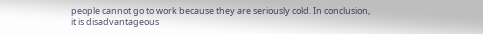people cannot go to work because they are seriously cold. In conclusion, it is disadvantageous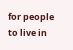for people to live in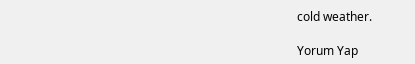cold weather.

Yorum Yap